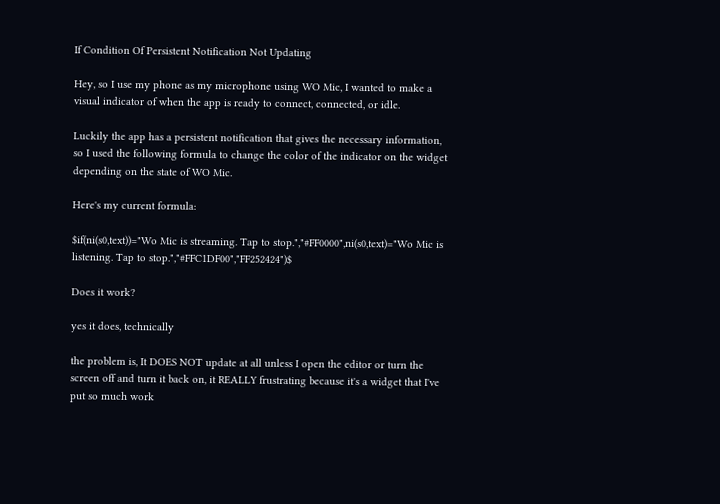If Condition Of Persistent Notification Not Updating

Hey, so I use my phone as my microphone using WO Mic, I wanted to make a visual indicator of when the app is ready to connect, connected, or idle.

Luckily the app has a persistent notification that gives the necessary information, so I used the following formula to change the color of the indicator on the widget depending on the state of WO Mic.

Here's my current formula:

$if(ni(s0,text))="Wo Mic is streaming. Tap to stop.","#FF0000",ni(s0,text)="Wo Mic is listening. Tap to stop.","#FFC1DF00","FF252424")$

Does it work?

yes it does, technically

the problem is, It DOES NOT update at all unless I open the editor or turn the screen off and turn it back on, it REALLY frustrating because it's a widget that I've put so much work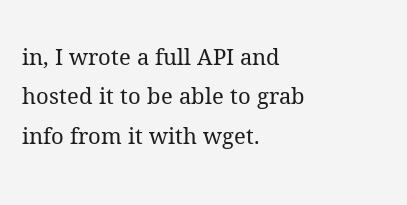in, I wrote a full API and hosted it to be able to grab info from it with wget.